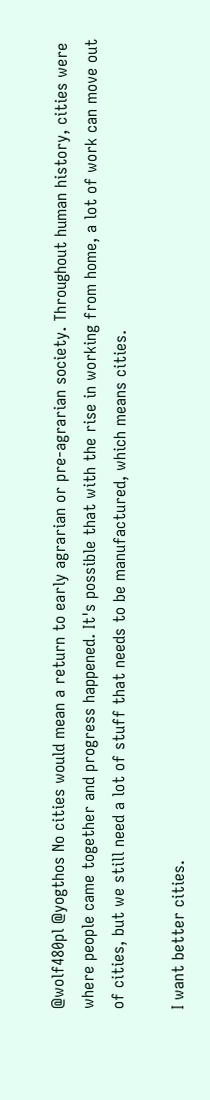@wolf480pl @yogthos No cities would mean a return to early agrarian or pre-agrarian society. Throughout human history, cities were where people came together and progress happened. It's possible that with the rise in working from home, a lot of work can move out of cities, but we still need a lot of stuff that needs to be manufactured, which means cities.

I want better cities.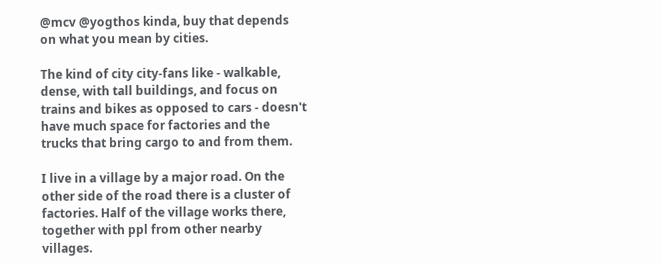@mcv @yogthos kinda, buy that depends on what you mean by cities.

The kind of city city-fans like - walkable, dense, with tall buildings, and focus on trains and bikes as opposed to cars - doesn't have much space for factories and the trucks that bring cargo to and from them.

I live in a village by a major road. On the other side of the road there is a cluster of factories. Half of the village works there, together with ppl from other nearby villages.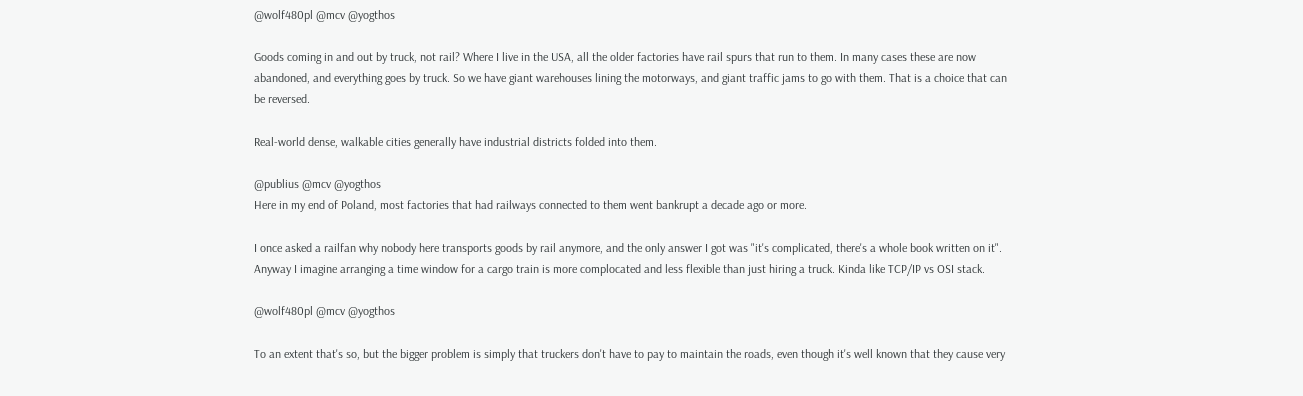@wolf480pl @mcv @yogthos

Goods coming in and out by truck, not rail? Where I live in the USA, all the older factories have rail spurs that run to them. In many cases these are now abandoned, and everything goes by truck. So we have giant warehouses lining the motorways, and giant traffic jams to go with them. That is a choice that can be reversed.

Real-world dense, walkable cities generally have industrial districts folded into them.

@publius @mcv @yogthos
Here in my end of Poland, most factories that had railways connected to them went bankrupt a decade ago or more.

I once asked a railfan why nobody here transports goods by rail anymore, and the only answer I got was "it's complicated, there's a whole book written on it". Anyway I imagine arranging a time window for a cargo train is more complocated and less flexible than just hiring a truck. Kinda like TCP/IP vs OSI stack.

@wolf480pl @mcv @yogthos

To an extent that's so, but the bigger problem is simply that truckers don't have to pay to maintain the roads, even though it's well known that they cause very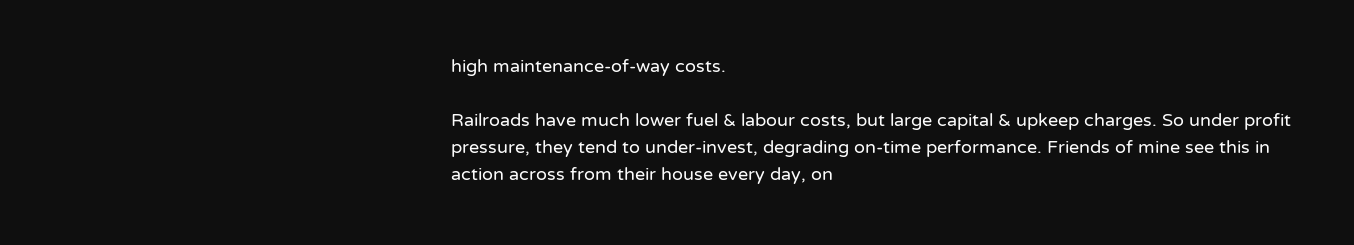high maintenance-of-way costs.

Railroads have much lower fuel & labour costs, but large capital & upkeep charges. So under profit pressure, they tend to under-invest, degrading on-time performance. Friends of mine see this in action across from their house every day, on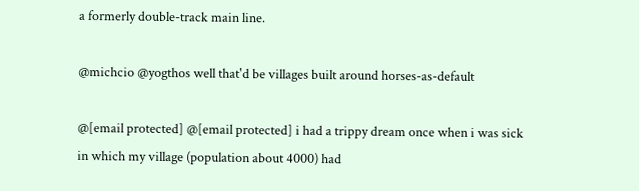a formerly double-track main line.

@michcio @yogthos well that'd be villages built around horses-as-default

@[email protected] @[email protected] i had a trippy dream once when i was sick in which my village (population about 4000) had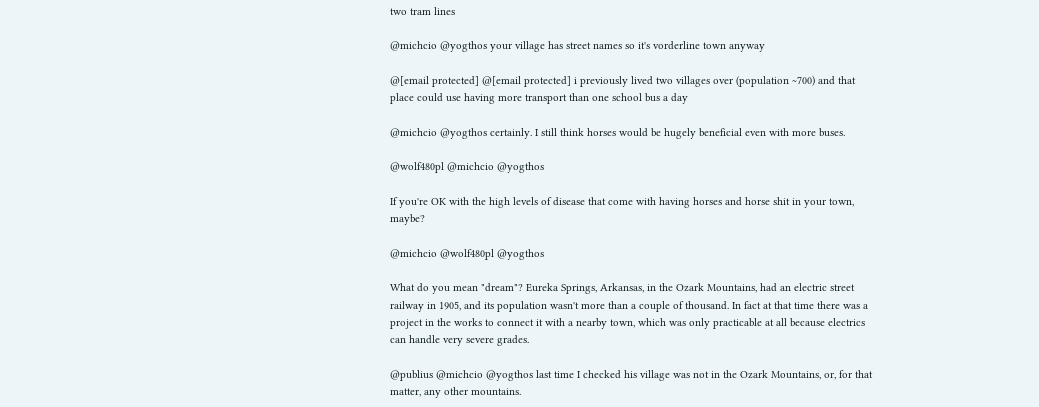two tram lines

@michcio @yogthos your village has street names so it's vorderline town anyway

@[email protected] @[email protected] i previously lived two villages over (population ~700) and that place could use having more transport than one school bus a day

@michcio @yogthos certainly. I still think horses would be hugely beneficial even with more buses.

@wolf480pl @michcio @yogthos

If you're OK with the high levels of disease that come with having horses and horse shit in your town, maybe?

@michcio @wolf480pl @yogthos

What do you mean "dream"? Eureka Springs, Arkansas, in the Ozark Mountains, had an electric street railway in 1905, and its population wasn't more than a couple of thousand. In fact at that time there was a project in the works to connect it with a nearby town, which was only practicable at all because electrics can handle very severe grades.

@publius @michcio @yogthos last time I checked his village was not in the Ozark Mountains, or, for that matter, any other mountains.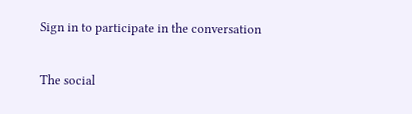Sign in to participate in the conversation

The social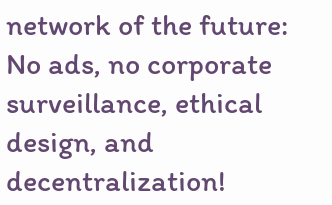network of the future: No ads, no corporate surveillance, ethical design, and decentralization!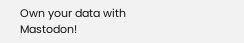Own your data with Mastodon!